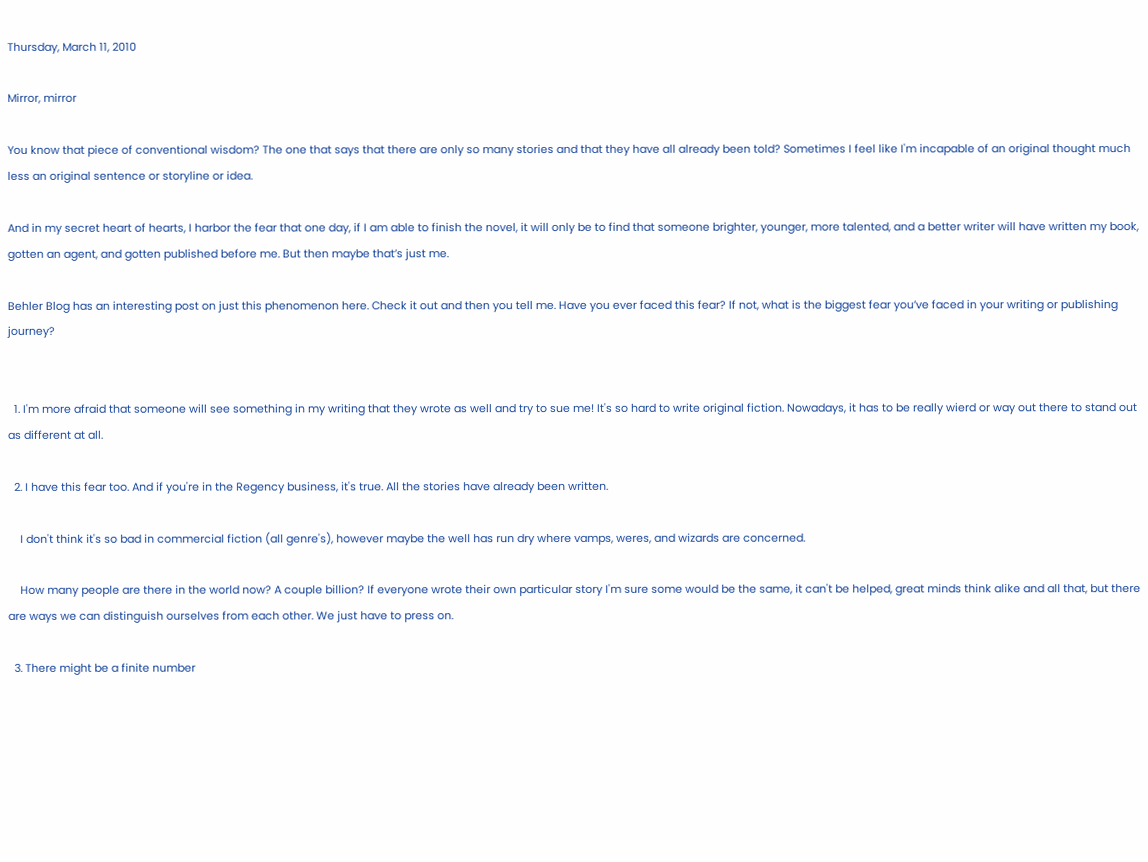Thursday, March 11, 2010

Mirror, mirror

You know that piece of conventional wisdom? The one that says that there are only so many stories and that they have all already been told? Sometimes I feel like I'm incapable of an original thought much less an original sentence or storyline or idea.

And in my secret heart of hearts, I harbor the fear that one day, if I am able to finish the novel, it will only be to find that someone brighter, younger, more talented, and a better writer will have written my book, gotten an agent, and gotten published before me. But then maybe that’s just me.

Behler Blog has an interesting post on just this phenomenon here. Check it out and then you tell me. Have you ever faced this fear? If not, what is the biggest fear you’ve faced in your writing or publishing journey?


  1. I'm more afraid that someone will see something in my writing that they wrote as well and try to sue me! It's so hard to write original fiction. Nowadays, it has to be really wierd or way out there to stand out as different at all.

  2. I have this fear too. And if you're in the Regency business, it's true. All the stories have already been written.

    I don't think it's so bad in commercial fiction (all genre's), however maybe the well has run dry where vamps, weres, and wizards are concerned.

    How many people are there in the world now? A couple billion? If everyone wrote their own particular story I'm sure some would be the same, it can't be helped, great minds think alike and all that, but there are ways we can distinguish ourselves from each other. We just have to press on.

  3. There might be a finite number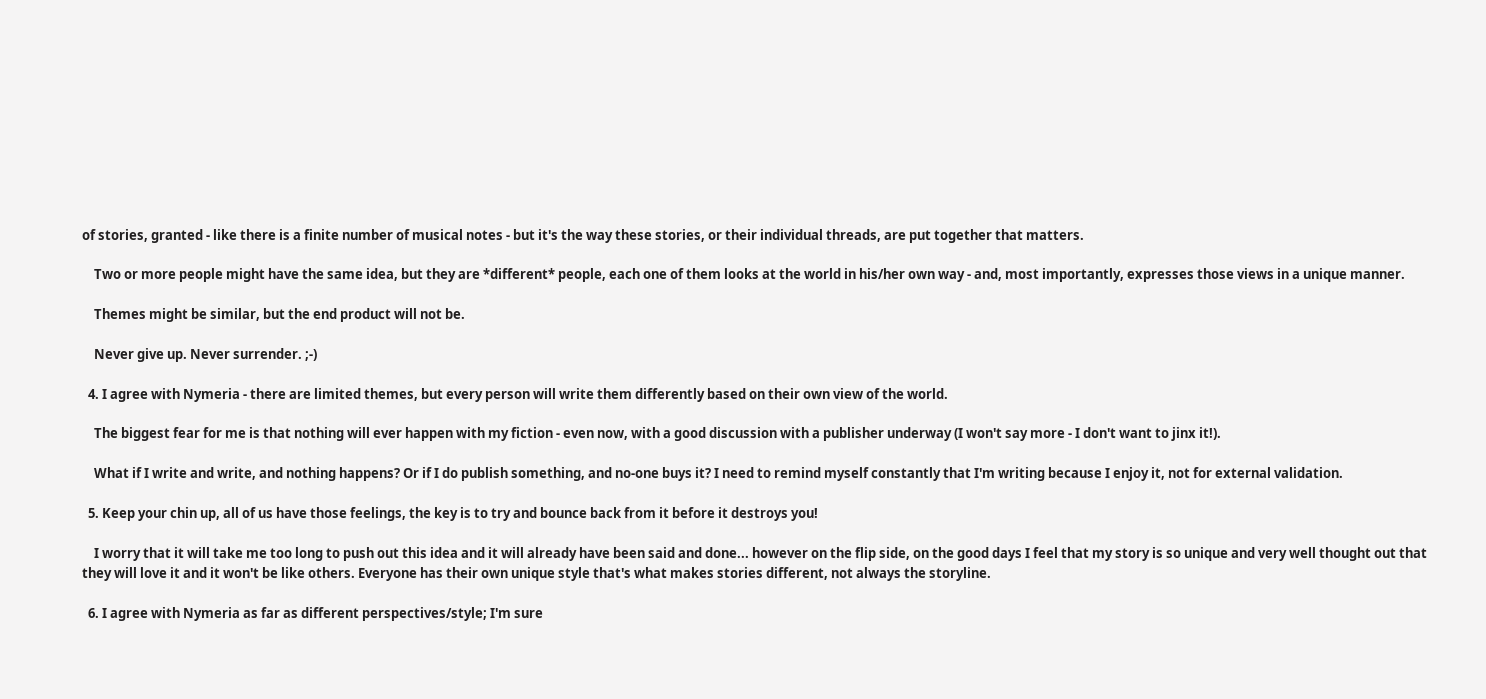of stories, granted - like there is a finite number of musical notes - but it's the way these stories, or their individual threads, are put together that matters.

    Two or more people might have the same idea, but they are *different* people, each one of them looks at the world in his/her own way - and, most importantly, expresses those views in a unique manner.

    Themes might be similar, but the end product will not be.

    Never give up. Never surrender. ;-)

  4. I agree with Nymeria - there are limited themes, but every person will write them differently based on their own view of the world.

    The biggest fear for me is that nothing will ever happen with my fiction - even now, with a good discussion with a publisher underway (I won't say more - I don't want to jinx it!).

    What if I write and write, and nothing happens? Or if I do publish something, and no-one buys it? I need to remind myself constantly that I'm writing because I enjoy it, not for external validation.

  5. Keep your chin up, all of us have those feelings, the key is to try and bounce back from it before it destroys you!

    I worry that it will take me too long to push out this idea and it will already have been said and done... however on the flip side, on the good days I feel that my story is so unique and very well thought out that they will love it and it won't be like others. Everyone has their own unique style that's what makes stories different, not always the storyline.

  6. I agree with Nymeria as far as different perspectives/style; I'm sure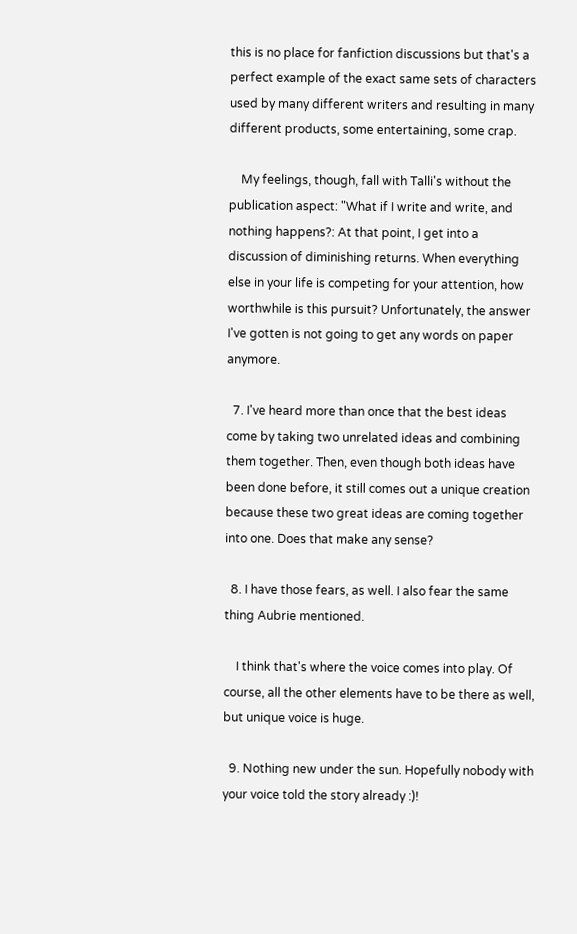this is no place for fanfiction discussions but that's a perfect example of the exact same sets of characters used by many different writers and resulting in many different products, some entertaining, some crap.

    My feelings, though, fall with Talli's without the publication aspect: "What if I write and write, and nothing happens?: At that point, I get into a discussion of diminishing returns. When everything else in your life is competing for your attention, how worthwhile is this pursuit? Unfortunately, the answer I've gotten is not going to get any words on paper anymore.

  7. I've heard more than once that the best ideas come by taking two unrelated ideas and combining them together. Then, even though both ideas have been done before, it still comes out a unique creation because these two great ideas are coming together into one. Does that make any sense?

  8. I have those fears, as well. I also fear the same thing Aubrie mentioned.

    I think that's where the voice comes into play. Of course, all the other elements have to be there as well, but unique voice is huge.

  9. Nothing new under the sun. Hopefully nobody with your voice told the story already :)!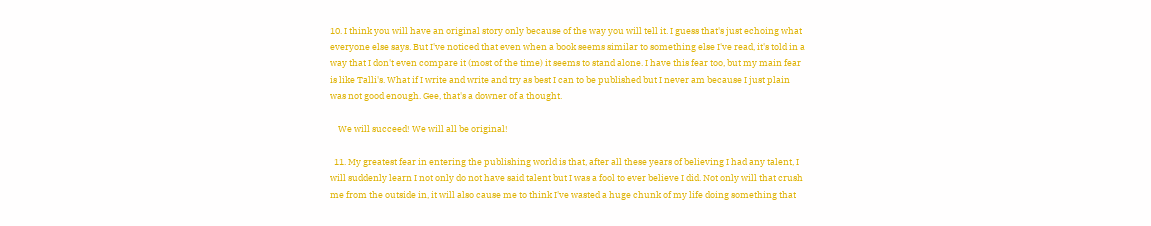10. I think you will have an original story only because of the way you will tell it. I guess that's just echoing what everyone else says. But I've noticed that even when a book seems similar to something else I've read, it's told in a way that I don't even compare it (most of the time) it seems to stand alone. I have this fear too, but my main fear is like Talli's. What if I write and write and try as best I can to be published but I never am because I just plain was not good enough. Gee, that's a downer of a thought.

    We will succeed! We will all be original!

  11. My greatest fear in entering the publishing world is that, after all these years of believing I had any talent, I will suddenly learn I not only do not have said talent but I was a fool to ever believe I did. Not only will that crush me from the outside in, it will also cause me to think I've wasted a huge chunk of my life doing something that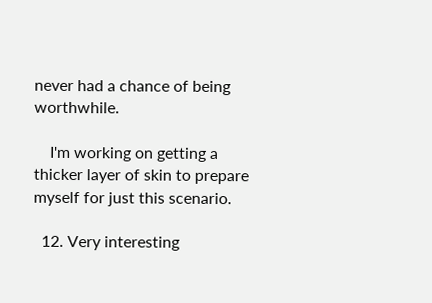never had a chance of being worthwhile.

    I'm working on getting a thicker layer of skin to prepare myself for just this scenario.

  12. Very interesting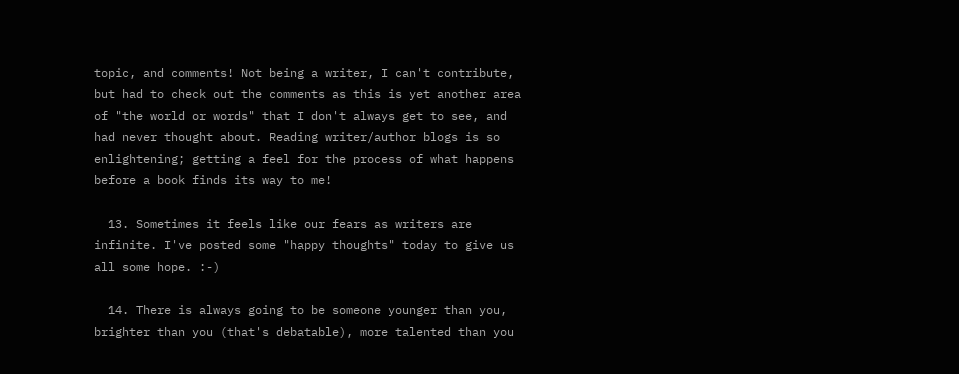topic, and comments! Not being a writer, I can't contribute, but had to check out the comments as this is yet another area of "the world or words" that I don't always get to see, and had never thought about. Reading writer/author blogs is so enlightening; getting a feel for the process of what happens before a book finds its way to me!

  13. Sometimes it feels like our fears as writers are infinite. I've posted some "happy thoughts" today to give us all some hope. :-)

  14. There is always going to be someone younger than you, brighter than you (that's debatable), more talented than you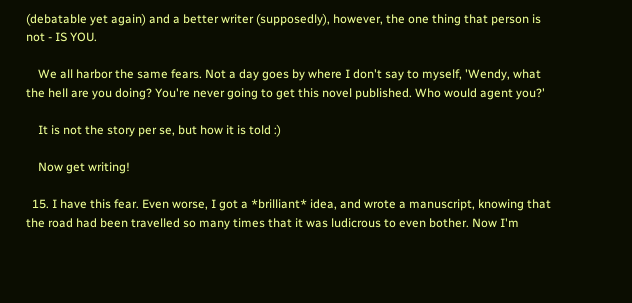(debatable yet again) and a better writer (supposedly), however, the one thing that person is not - IS YOU.

    We all harbor the same fears. Not a day goes by where I don't say to myself, 'Wendy, what the hell are you doing? You're never going to get this novel published. Who would agent you?'

    It is not the story per se, but how it is told :)

    Now get writing!

  15. I have this fear. Even worse, I got a *brilliant* idea, and wrote a manuscript, knowing that the road had been travelled so many times that it was ludicrous to even bother. Now I'm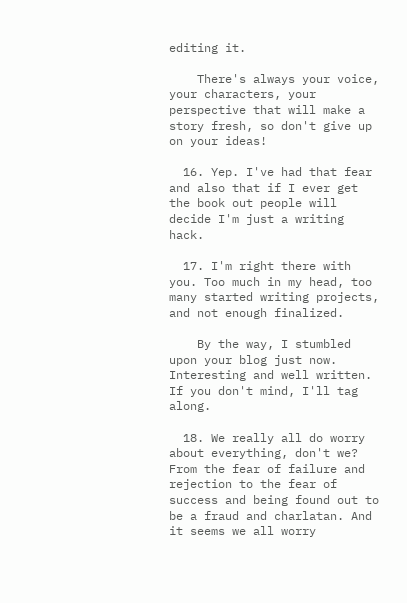editing it.

    There's always your voice, your characters, your perspective that will make a story fresh, so don't give up on your ideas!

  16. Yep. I've had that fear and also that if I ever get the book out people will decide I'm just a writing hack.

  17. I'm right there with you. Too much in my head, too many started writing projects, and not enough finalized.

    By the way, I stumbled upon your blog just now. Interesting and well written. If you don't mind, I'll tag along.

  18. We really all do worry about everything, don't we? From the fear of failure and rejection to the fear of success and being found out to be a fraud and charlatan. And it seems we all worry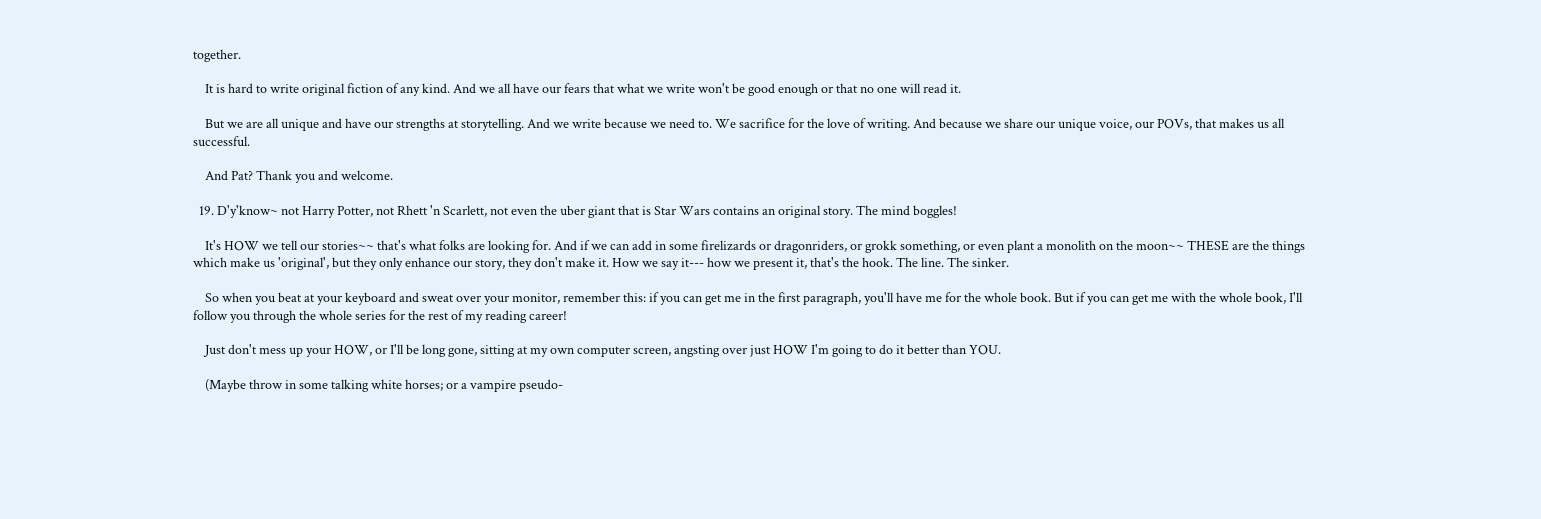together.

    It is hard to write original fiction of any kind. And we all have our fears that what we write won't be good enough or that no one will read it.

    But we are all unique and have our strengths at storytelling. And we write because we need to. We sacrifice for the love of writing. And because we share our unique voice, our POVs, that makes us all successful.

    And Pat? Thank you and welcome.

  19. D'y'know~ not Harry Potter, not Rhett 'n Scarlett, not even the uber giant that is Star Wars contains an original story. The mind boggles!

    It's HOW we tell our stories~~ that's what folks are looking for. And if we can add in some firelizards or dragonriders, or grokk something, or even plant a monolith on the moon~~ THESE are the things which make us 'original', but they only enhance our story, they don't make it. How we say it--- how we present it, that's the hook. The line. The sinker.

    So when you beat at your keyboard and sweat over your monitor, remember this: if you can get me in the first paragraph, you'll have me for the whole book. But if you can get me with the whole book, I'll follow you through the whole series for the rest of my reading career!

    Just don't mess up your HOW, or I'll be long gone, sitting at my own computer screen, angsting over just HOW I'm going to do it better than YOU.

    (Maybe throw in some talking white horses; or a vampire pseudo-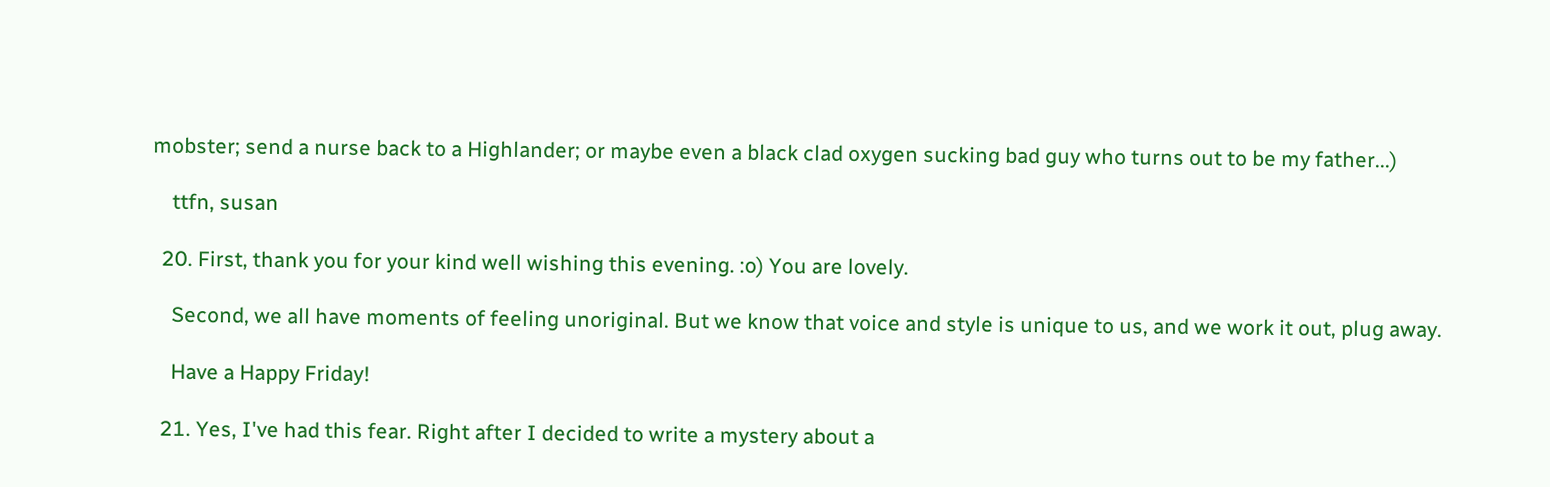mobster; send a nurse back to a Highlander; or maybe even a black clad oxygen sucking bad guy who turns out to be my father...)

    ttfn, susan

  20. First, thank you for your kind well wishing this evening. :o) You are lovely.

    Second, we all have moments of feeling unoriginal. But we know that voice and style is unique to us, and we work it out, plug away.

    Have a Happy Friday!

  21. Yes, I've had this fear. Right after I decided to write a mystery about a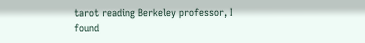tarot reading Berkeley professor, I found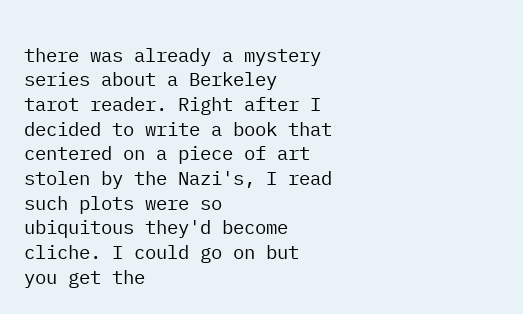there was already a mystery series about a Berkeley tarot reader. Right after I decided to write a book that centered on a piece of art stolen by the Nazi's, I read such plots were so ubiquitous they'd become cliche. I could go on but you get the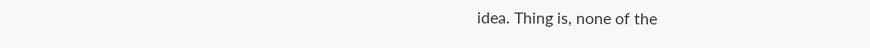idea. Thing is, none of the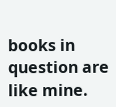books in question are like mine.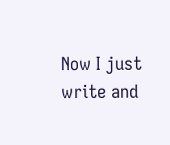Now I just write and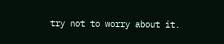try not to worry about it.